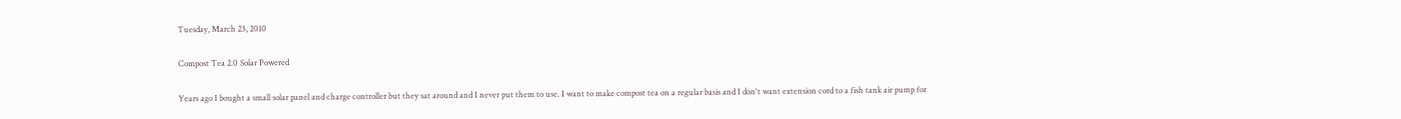Tuesday, March 23, 2010

Compost Tea 2.0 Solar Powered

Years ago I bought a small solar panel and charge controller but they sat around and I never put them to use. I want to make compost tea on a regular basis and I don't want extension cord to a fish tank air pump for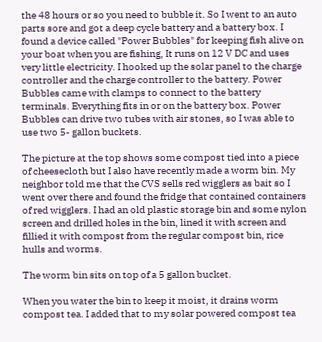the 48 hours or so you need to bubble it. So I went to an auto parts sore and got a deep cycle battery and a battery box. I found a device called "Power Bubbles" for keeping fish alive on your boat when you are fishing, It runs on 12 V DC and uses very little electricity. I hooked up the solar panel to the charge controller and the charge controller to the battery. Power Bubbles came with clamps to connect to the battery terminals. Everything fits in or on the battery box. Power Bubbles can drive two tubes with air stones, so I was able to use two 5- gallon buckets.

The picture at the top shows some compost tied into a piece of cheesecloth but I also have recently made a worm bin. My neighbor told me that the CVS sells red wigglers as bait so I went over there and found the fridge that contained containers of red wigglers. I had an old plastic storage bin and some nylon screen and drilled holes in the bin, lined it with screen and fillied it with compost from the regular compost bin, rice hulls and worms.

The worm bin sits on top of a 5 gallon bucket.

When you water the bin to keep it moist, it drains worm compost tea. I added that to my solar powered compost tea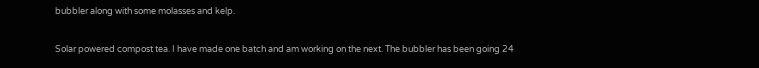bubbler along with some molasses and kelp.

Solar powered compost tea. I have made one batch and am working on the next. The bubbler has been going 24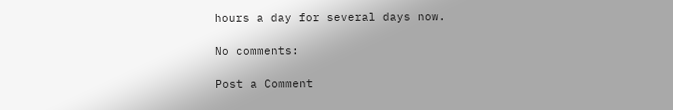hours a day for several days now.

No comments:

Post a Comment